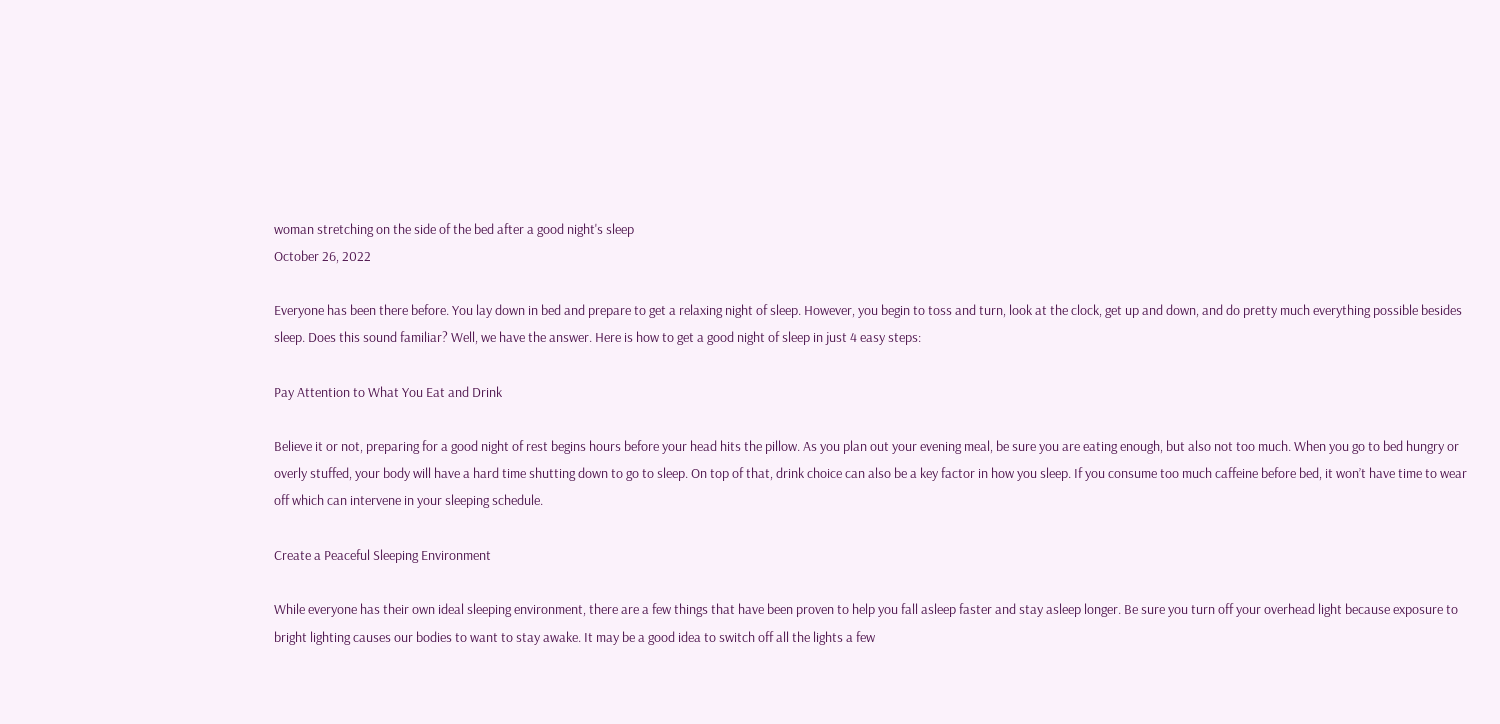woman stretching on the side of the bed after a good night's sleep
October 26, 2022

Everyone has been there before. You lay down in bed and prepare to get a relaxing night of sleep. However, you begin to toss and turn, look at the clock, get up and down, and do pretty much everything possible besides sleep. Does this sound familiar? Well, we have the answer. Here is how to get a good night of sleep in just 4 easy steps:

Pay Attention to What You Eat and Drink

Believe it or not, preparing for a good night of rest begins hours before your head hits the pillow. As you plan out your evening meal, be sure you are eating enough, but also not too much. When you go to bed hungry or overly stuffed, your body will have a hard time shutting down to go to sleep. On top of that, drink choice can also be a key factor in how you sleep. If you consume too much caffeine before bed, it won’t have time to wear off which can intervene in your sleeping schedule.

Create a Peaceful Sleeping Environment

While everyone has their own ideal sleeping environment, there are a few things that have been proven to help you fall asleep faster and stay asleep longer. Be sure you turn off your overhead light because exposure to bright lighting causes our bodies to want to stay awake. It may be a good idea to switch off all the lights a few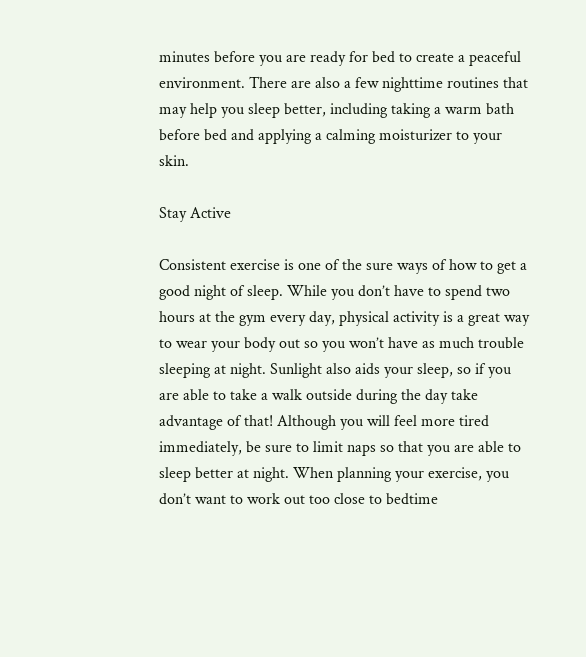minutes before you are ready for bed to create a peaceful environment. There are also a few nighttime routines that may help you sleep better, including taking a warm bath before bed and applying a calming moisturizer to your skin.

Stay Active

Consistent exercise is one of the sure ways of how to get a good night of sleep. While you don’t have to spend two hours at the gym every day, physical activity is a great way to wear your body out so you won’t have as much trouble sleeping at night. Sunlight also aids your sleep, so if you are able to take a walk outside during the day take advantage of that! Although you will feel more tired immediately, be sure to limit naps so that you are able to sleep better at night. When planning your exercise, you don’t want to work out too close to bedtime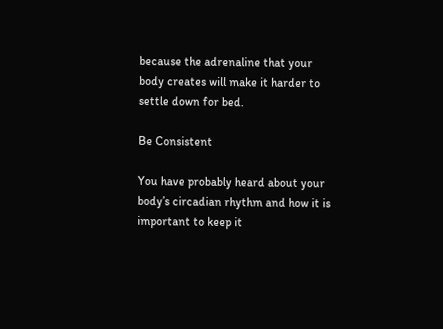because the adrenaline that your body creates will make it harder to settle down for bed.

Be Consistent

You have probably heard about your body’s circadian rhythm and how it is important to keep it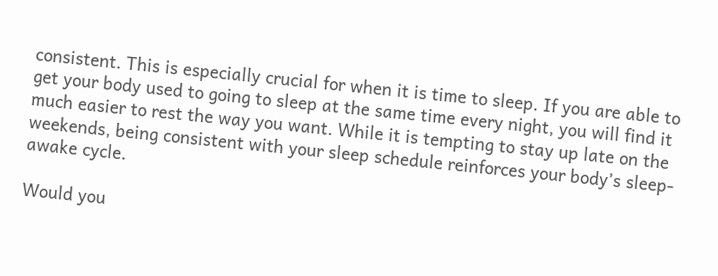consistent. This is especially crucial for when it is time to sleep. If you are able to get your body used to going to sleep at the same time every night, you will find it much easier to rest the way you want. While it is tempting to stay up late on the weekends, being consistent with your sleep schedule reinforces your body’s sleep-awake cycle.

Would you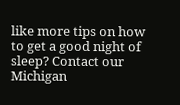like more tips on how to get a good night of sleep? Contact our Michigan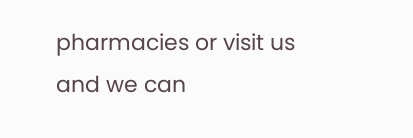pharmacies or visit us and we can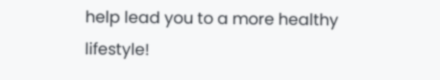help lead you to a more healthy lifestyle!